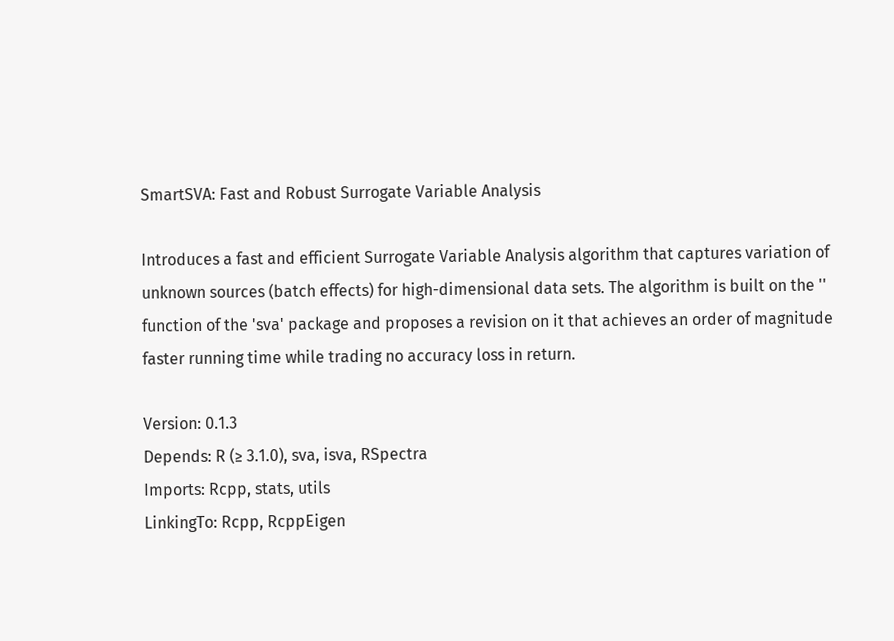SmartSVA: Fast and Robust Surrogate Variable Analysis

Introduces a fast and efficient Surrogate Variable Analysis algorithm that captures variation of unknown sources (batch effects) for high-dimensional data sets. The algorithm is built on the '' function of the 'sva' package and proposes a revision on it that achieves an order of magnitude faster running time while trading no accuracy loss in return.

Version: 0.1.3
Depends: R (≥ 3.1.0), sva, isva, RSpectra
Imports: Rcpp, stats, utils
LinkingTo: Rcpp, RcppEigen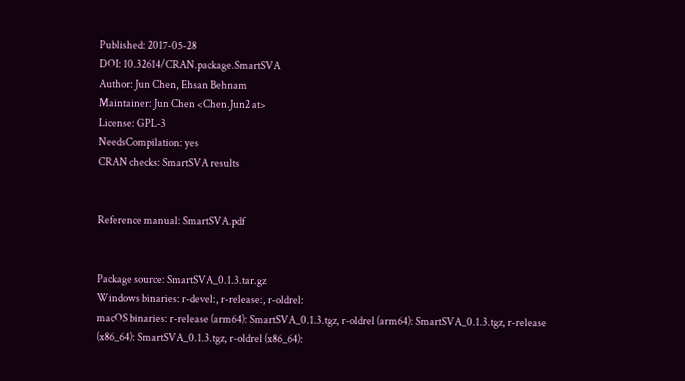Published: 2017-05-28
DOI: 10.32614/CRAN.package.SmartSVA
Author: Jun Chen, Ehsan Behnam
Maintainer: Jun Chen <Chen.Jun2 at>
License: GPL-3
NeedsCompilation: yes
CRAN checks: SmartSVA results


Reference manual: SmartSVA.pdf


Package source: SmartSVA_0.1.3.tar.gz
Windows binaries: r-devel:, r-release:, r-oldrel:
macOS binaries: r-release (arm64): SmartSVA_0.1.3.tgz, r-oldrel (arm64): SmartSVA_0.1.3.tgz, r-release (x86_64): SmartSVA_0.1.3.tgz, r-oldrel (x86_64):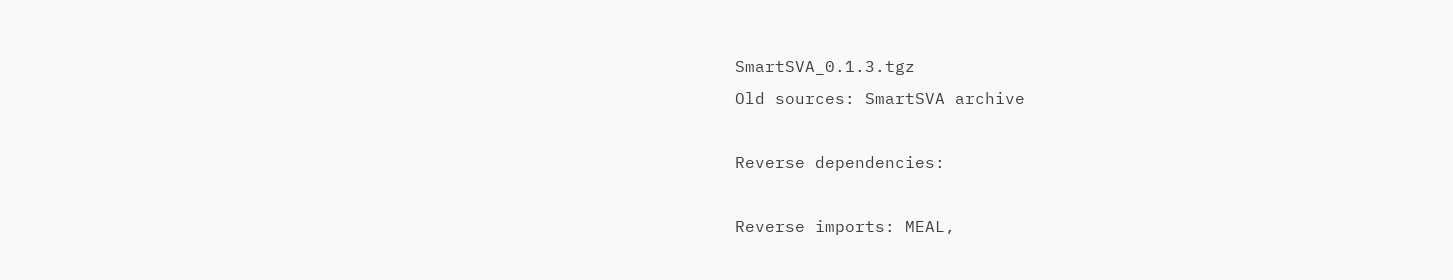SmartSVA_0.1.3.tgz
Old sources: SmartSVA archive

Reverse dependencies:

Reverse imports: MEAL,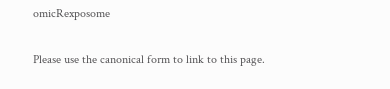omicRexposome


Please use the canonical form to link to this page.